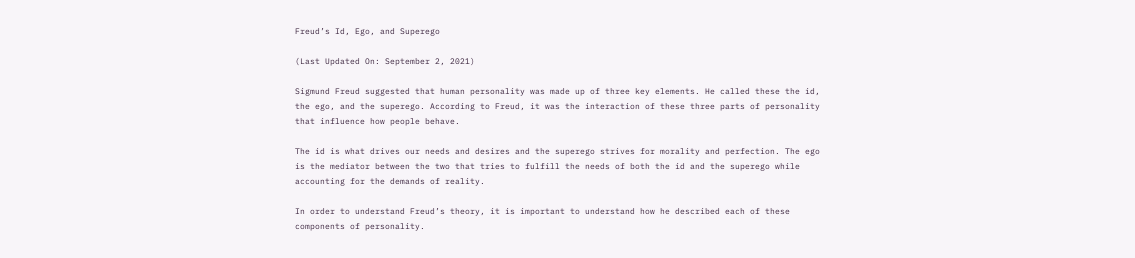Freud’s Id, Ego, and Superego

(Last Updated On: September 2, 2021)

Sigmund Freud suggested that human personality was made up of three key elements. He called these the id, the ego, and the superego. According to Freud, it was the interaction of these three parts of personality that influence how people behave.

The id is what drives our needs and desires and the superego strives for morality and perfection. The ego is the mediator between the two that tries to fulfill the needs of both the id and the superego while accounting for the demands of reality.

In order to understand Freud’s theory, it is important to understand how he described each of these components of personality.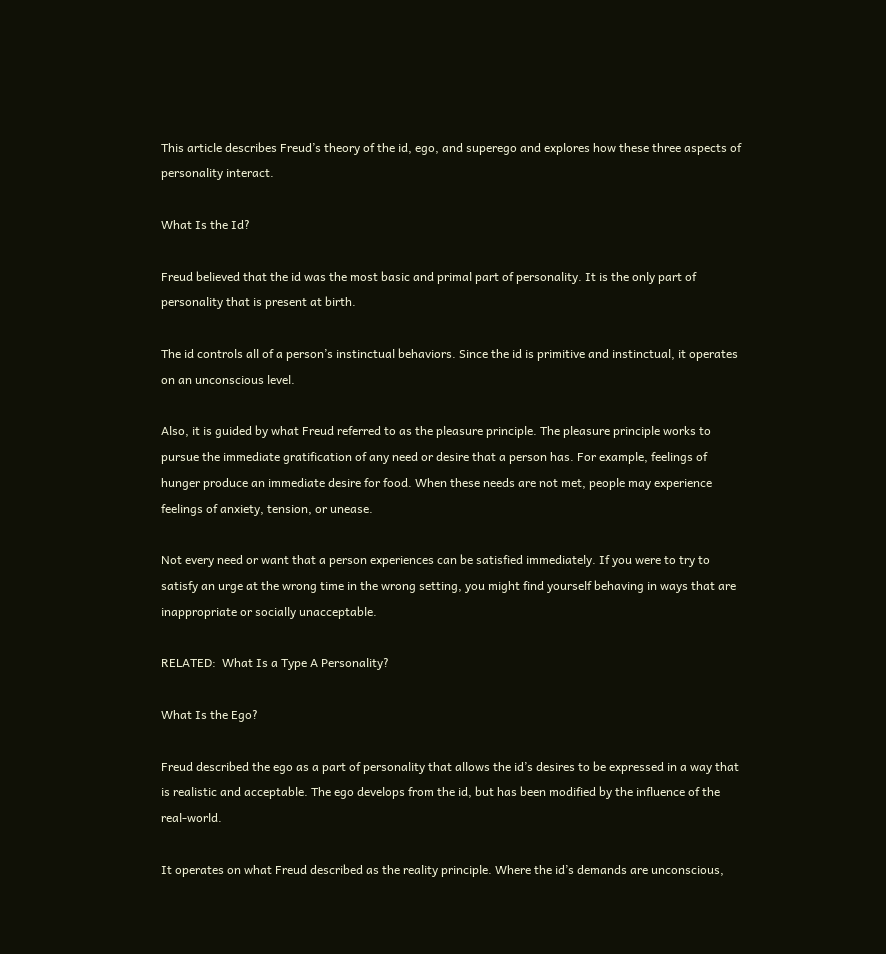This article describes Freud’s theory of the id, ego, and superego and explores how these three aspects of personality interact.

What Is the Id?

Freud believed that the id was the most basic and primal part of personality. It is the only part of personality that is present at birth.

The id controls all of a person’s instinctual behaviors. Since the id is primitive and instinctual, it operates on an unconscious level.

Also, it is guided by what Freud referred to as the pleasure principle. The pleasure principle works to pursue the immediate gratification of any need or desire that a person has. For example, feelings of hunger produce an immediate desire for food. When these needs are not met, people may experience feelings of anxiety, tension, or unease.

Not every need or want that a person experiences can be satisfied immediately. If you were to try to satisfy an urge at the wrong time in the wrong setting, you might find yourself behaving in ways that are inappropriate or socially unacceptable.

RELATED:  What Is a Type A Personality?

What Is the Ego?

Freud described the ego as a part of personality that allows the id’s desires to be expressed in a way that is realistic and acceptable. The ego develops from the id, but has been modified by the influence of the real-world.

It operates on what Freud described as the reality principle. Where the id’s demands are unconscious,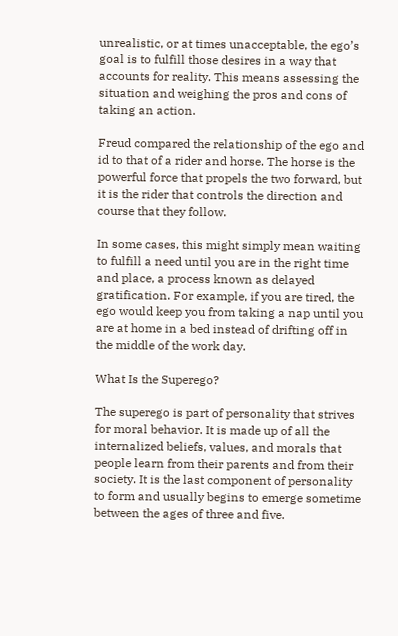unrealistic, or at times unacceptable, the ego’s goal is to fulfill those desires in a way that accounts for reality. This means assessing the situation and weighing the pros and cons of taking an action.

Freud compared the relationship of the ego and id to that of a rider and horse. The horse is the powerful force that propels the two forward, but it is the rider that controls the direction and course that they follow.

In some cases, this might simply mean waiting to fulfill a need until you are in the right time and place, a process known as delayed gratification. For example, if you are tired, the ego would keep you from taking a nap until you are at home in a bed instead of drifting off in the middle of the work day.

What Is the Superego?

The superego is part of personality that strives for moral behavior. It is made up of all the internalized beliefs, values, and morals that people learn from their parents and from their society. It is the last component of personality to form and usually begins to emerge sometime between the ages of three and five.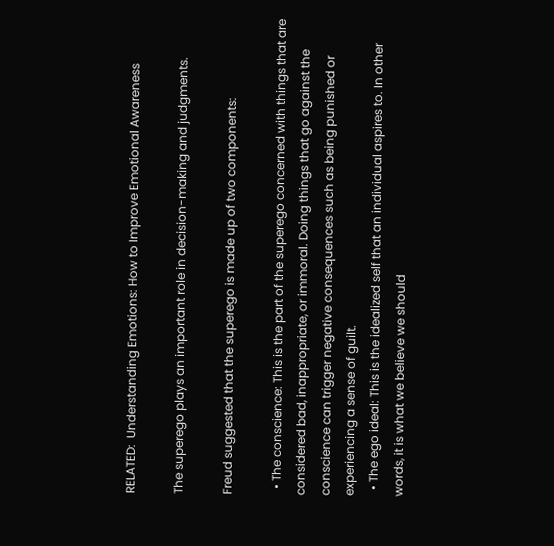RELATED:  Understanding Emotions: How to Improve Emotional Awareness

The superego plays an important role in decision-making and judgments.

Freud suggested that the superego is made up of two components:

  • The conscience: This is the part of the superego concerned with things that are considered bad, inappropriate, or immoral. Doing things that go against the conscience can trigger negative consequences such as being punished or experiencing a sense of guilt.
  • The ego ideal: This is the idealized self that an individual aspires to. In other words, it is what we believe we should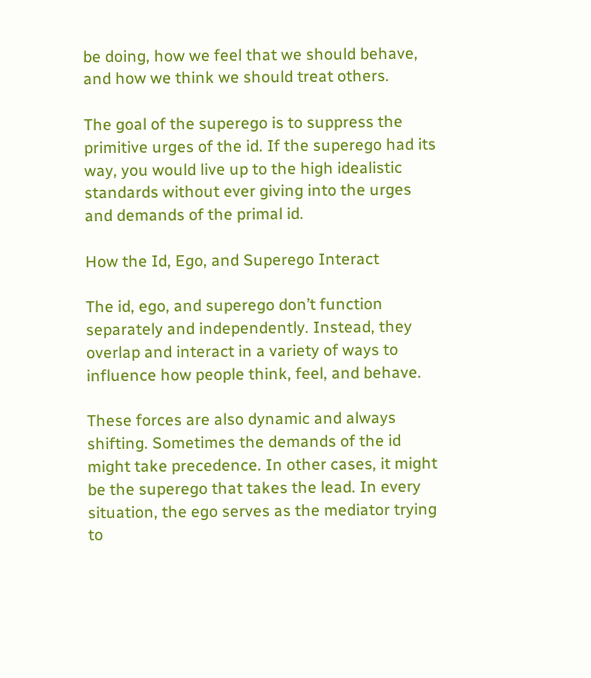be doing, how we feel that we should behave, and how we think we should treat others.

The goal of the superego is to suppress the primitive urges of the id. If the superego had its way, you would live up to the high idealistic standards without ever giving into the urges and demands of the primal id.

How the Id, Ego, and Superego Interact

The id, ego, and superego don’t function separately and independently. Instead, they overlap and interact in a variety of ways to influence how people think, feel, and behave.

These forces are also dynamic and always shifting. Sometimes the demands of the id might take precedence. In other cases, it might be the superego that takes the lead. In every situation, the ego serves as the mediator trying to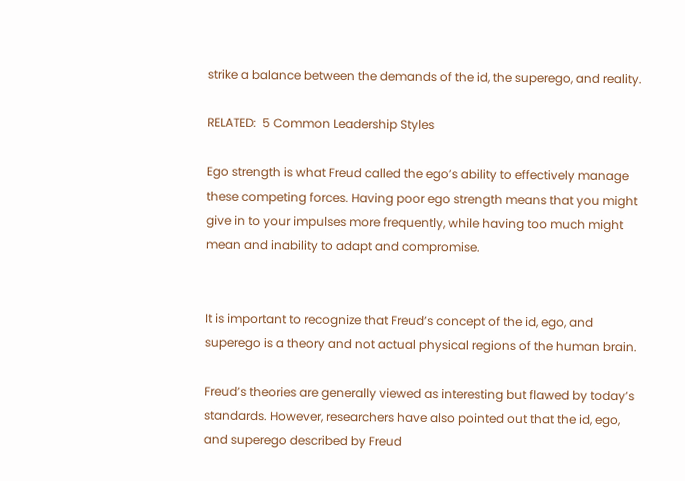strike a balance between the demands of the id, the superego, and reality.

RELATED:  5 Common Leadership Styles

Ego strength is what Freud called the ego’s ability to effectively manage these competing forces. Having poor ego strength means that you might give in to your impulses more frequently, while having too much might mean and inability to adapt and compromise.


It is important to recognize that Freud’s concept of the id, ego, and superego is a theory and not actual physical regions of the human brain.

Freud’s theories are generally viewed as interesting but flawed by today’s standards. However, researchers have also pointed out that the id, ego, and superego described by Freud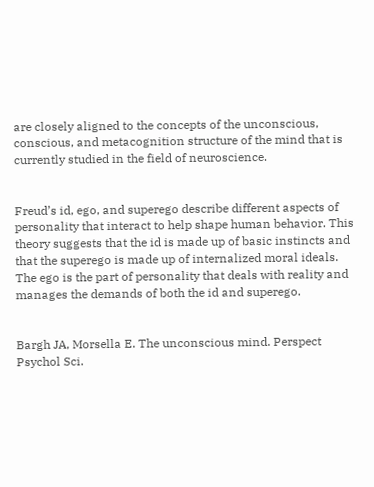are closely aligned to the concepts of the unconscious, conscious, and metacognition structure of the mind that is currently studied in the field of neuroscience.


Freud’s id, ego, and superego describe different aspects of personality that interact to help shape human behavior. This theory suggests that the id is made up of basic instincts and that the superego is made up of internalized moral ideals. The ego is the part of personality that deals with reality and manages the demands of both the id and superego.


Bargh JA, Morsella E. The unconscious mind. Perspect Psychol Sci.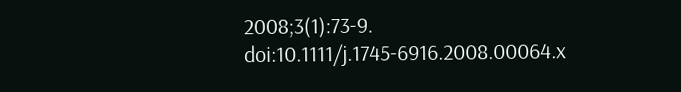2008;3(1):73-9. doi:10.1111/j.1745-6916.2008.00064.x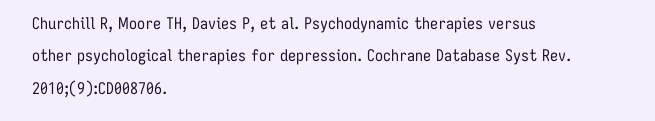Churchill R, Moore TH, Davies P, et al. Psychodynamic therapies versus other psychological therapies for depression. Cochrane Database Syst Rev. 2010;(9):CD008706.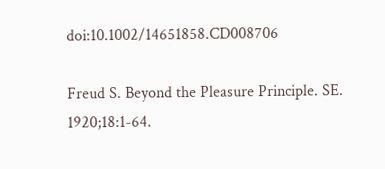doi:10.1002/14651858.CD008706

Freud S. Beyond the Pleasure Principle. SE.  1920;18:1-64.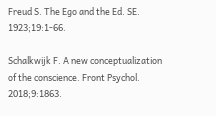Freud S. The Ego and the Ed. SE. 1923;19:1-66.

Schalkwijk F. A new conceptualization of the conscience. Front Psychol. 2018;9:1863.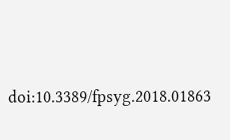doi:10.3389/fpsyg.2018.01863